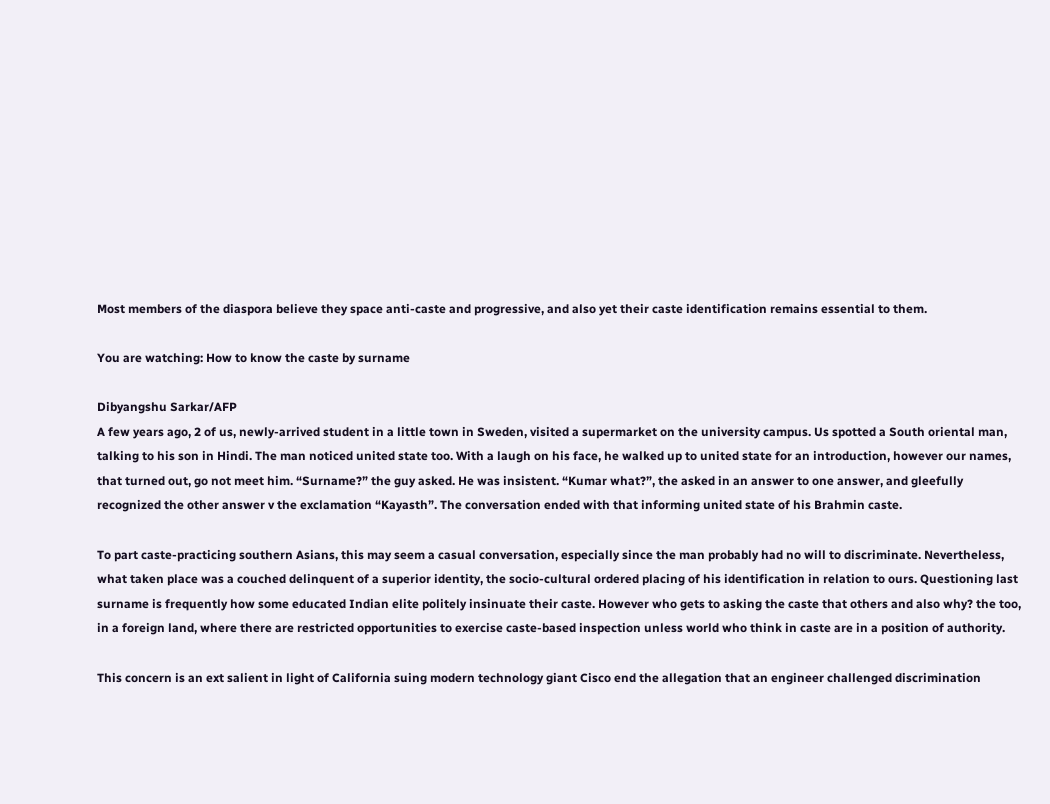Most members of the diaspora believe they space anti-caste and progressive, and also yet their caste identification remains essential to them.

You are watching: How to know the caste by surname

Dibyangshu Sarkar/AFP
A few years ago, 2 of us, newly-arrived student in a little town in Sweden, visited a supermarket on the university campus. Us spotted a South oriental man, talking to his son in Hindi. The man noticed united state too. With a laugh on his face, he walked up to united state for an introduction, however our names, that turned out, go not meet him. “Surname?” the guy asked. He was insistent. “Kumar what?”, the asked in an answer to one answer, and gleefully recognized the other answer v the exclamation “Kayasth”. The conversation ended with that informing united state of his Brahmin caste.

To part caste-practicing southern Asians, this may seem a casual conversation, especially since the man probably had no will to discriminate. Nevertheless, what taken place was a couched delinquent of a superior identity, the socio-cultural ordered placing of his identification in relation to ours. Questioning last surname is frequently how some educated Indian elite politely insinuate their caste. However who gets to asking the caste that others and also why? the too, in a foreign land, where there are restricted opportunities to exercise caste-based inspection unless world who think in caste are in a position of authority.

This concern is an ext salient in light of California suing modern technology giant Cisco end the allegation that an engineer challenged discrimination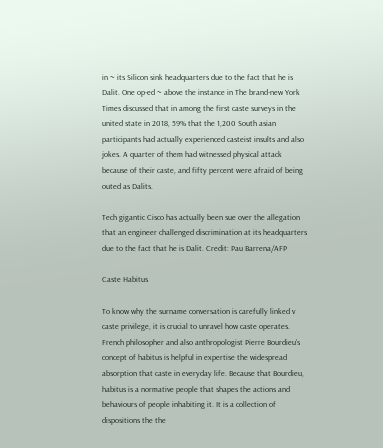in ~ its Silicon sink headquarters due to the fact that he is Dalit. One op-ed ~ above the instance in The brand-new York Times discussed that in among the first caste surveys in the united state in 2018, 59% that the 1,200 South asian participants had actually experienced casteist insults and also jokes. A quarter of them had witnessed physical attack because of their caste, and fifty percent were afraid of being outed as Dalits.

Tech gigantic Cisco has actually been sue over the allegation that an engineer challenged discrimination at its headquarters due to the fact that he is Dalit. Credit: Pau Barrena/AFP

Caste Habitus

To know why the surname conversation is carefully linked v caste privilege, it is crucial to unravel how caste operates. French philosopher and also anthropologist Pierre Bourdieu’s concept of habitus is helpful in expertise the widespread absorption that caste in everyday life. Because that Bourdieu, habitus is a normative people that shapes the actions and behaviours of people inhabiting it. It is a collection of dispositions the the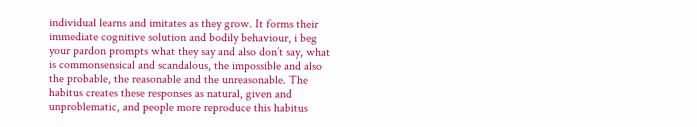individual learns and imitates as they grow. It forms their immediate cognitive solution and bodily behaviour, i beg your pardon prompts what they say and also don’t say, what is commonsensical and scandalous, the impossible and also the probable, the reasonable and the unreasonable. The habitus creates these responses as natural, given and unproblematic, and people more reproduce this habitus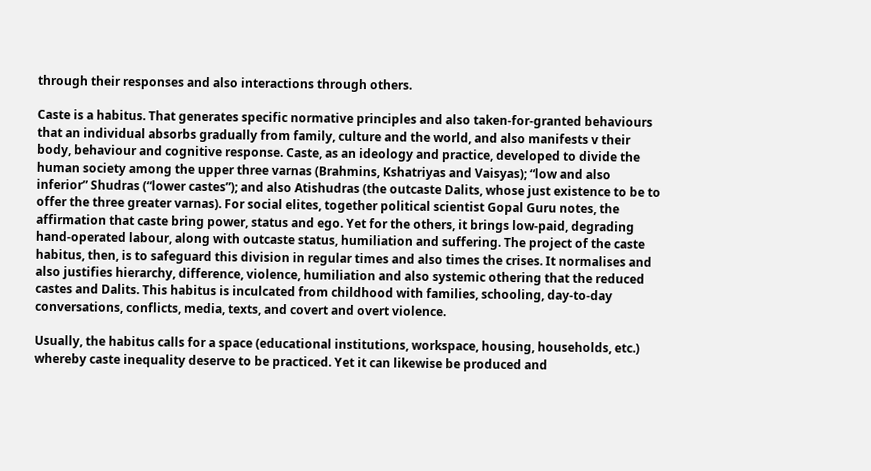through their responses and also interactions through others.

Caste is a habitus. That generates specific normative principles and also taken-for-granted behaviours that an individual absorbs gradually from family, culture and the world, and also manifests v their body, behaviour and cognitive response. Caste, as an ideology and practice, developed to divide the human society among the upper three varnas (Brahmins, Kshatriyas and Vaisyas); “low and also inferior” Shudras (“lower castes”); and also Atishudras (the outcaste Dalits, whose just existence to be to offer the three greater varnas). For social elites, together political scientist Gopal Guru notes, the affirmation that caste bring power, status and ego. Yet for the others, it brings low-paid, degrading hand-operated labour, along with outcaste status, humiliation and suffering. The project of the caste habitus, then, is to safeguard this division in regular times and also times the crises. It normalises and also justifies hierarchy, difference, violence, humiliation and also systemic othering that the reduced castes and Dalits. This habitus is inculcated from childhood with families, schooling, day-to-day conversations, conflicts, media, texts, and covert and overt violence.

Usually, the habitus calls for a space (educational institutions, workspace, housing, households, etc.) whereby caste inequality deserve to be practiced. Yet it can likewise be produced and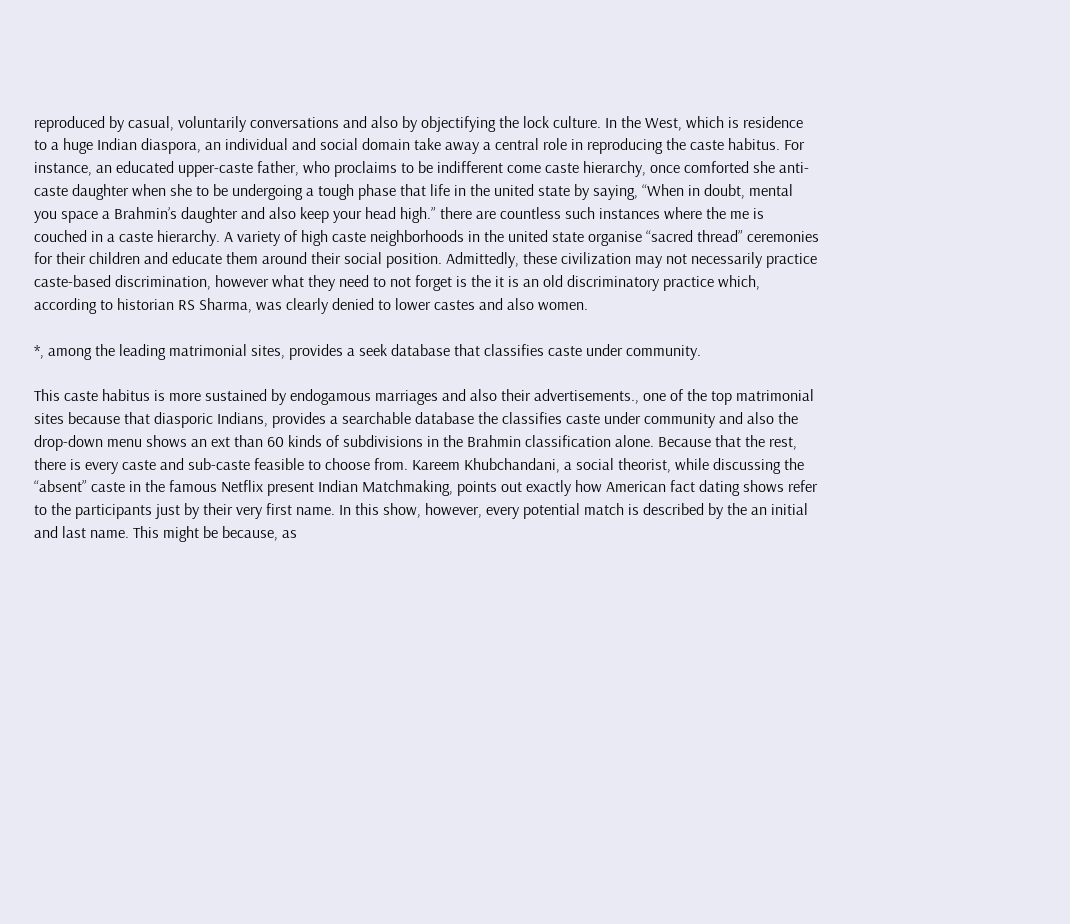reproduced by casual, voluntarily conversations and also by objectifying the lock culture. In the West, which is residence to a huge Indian diaspora, an individual and social domain take away a central role in reproducing the caste habitus. For instance, an educated upper-caste father, who proclaims to be indifferent come caste hierarchy, once comforted she anti-caste daughter when she to be undergoing a tough phase that life in the united state by saying, “When in doubt, mental you space a Brahmin’s daughter and also keep your head high.” there are countless such instances where the me is couched in a caste hierarchy. A variety of high caste neighborhoods in the united state organise “sacred thread” ceremonies for their children and educate them around their social position. Admittedly, these civilization may not necessarily practice caste-based discrimination, however what they need to not forget is the it is an old discriminatory practice which, according to historian RS Sharma, was clearly denied to lower castes and also women.

*, among the leading matrimonial sites, provides a seek database that classifies caste under community.

This caste habitus is more sustained by endogamous marriages and also their advertisements., one of the top matrimonial sites because that diasporic Indians, provides a searchable database the classifies caste under community and also the drop-down menu shows an ext than 60 kinds of subdivisions in the Brahmin classification alone. Because that the rest, there is every caste and sub-caste feasible to choose from. Kareem Khubchandani, a social theorist, while discussing the “absent” caste in the famous Netflix present Indian Matchmaking, points out exactly how American fact dating shows refer to the participants just by their very first name. In this show, however, every potential match is described by the an initial and last name. This might be because, as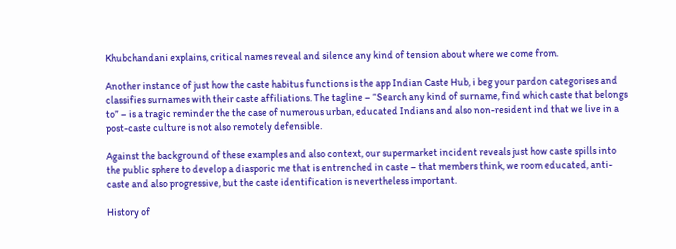Khubchandani explains, critical names reveal and silence any kind of tension about where we come from.

Another instance of just how the caste habitus functions is the app Indian Caste Hub, i beg your pardon categorises and classifies surnames with their caste affiliations. The tagline – “Search any kind of surname, find which caste that belongs to” – is a tragic reminder the the case of numerous urban, educated Indians and also non-resident ind that we live in a post-caste culture is not also remotely defensible.

Against the background of these examples and also context, our supermarket incident reveals just how caste spills into the public sphere to develop a diasporic me that is entrenched in caste – that members think, we room educated, anti-caste and also progressive, but the caste identification is nevertheless important.

History of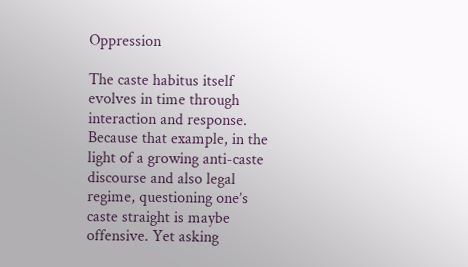Oppression

The caste habitus itself evolves in time through interaction and response. Because that example, in the light of a growing anti-caste discourse and also legal regime, questioning one’s caste straight is maybe offensive. Yet asking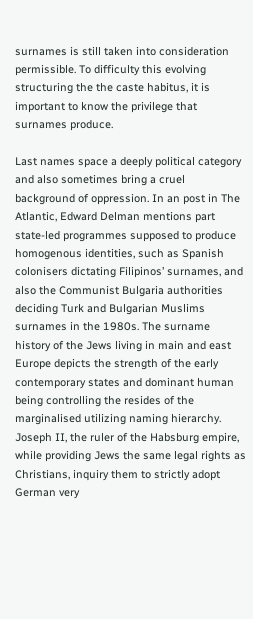surnames is still taken into consideration permissible. To difficulty this evolving structuring the the caste habitus, it is important to know the privilege that surnames produce.

Last names space a deeply political category and also sometimes bring a cruel background of oppression. In an post in The Atlantic, Edward Delman mentions part state-led programmes supposed to produce homogenous identities, such as Spanish colonisers dictating Filipinos’ surnames, and also the Communist Bulgaria authorities deciding Turk and Bulgarian Muslims surnames in the 1980s. The surname history of the Jews living in main and east Europe depicts the strength of the early contemporary states and dominant human being controlling the resides of the marginalised utilizing naming hierarchy. Joseph II, the ruler of the Habsburg empire, while providing Jews the same legal rights as Christians, inquiry them to strictly adopt German very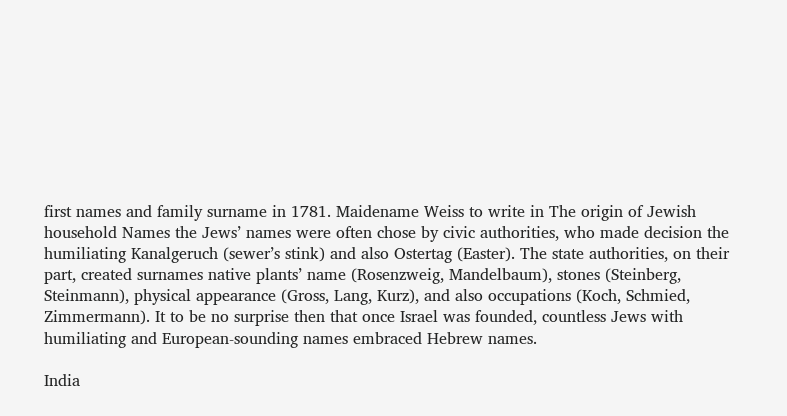first names and family surname in 1781. Maidename Weiss to write in The origin of Jewish household Names the Jews’ names were often chose by civic authorities, who made decision the humiliating Kanalgeruch (sewer’s stink) and also Ostertag (Easter). The state authorities, on their part, created surnames native plants’ name (Rosenzweig, Mandelbaum), stones (Steinberg, Steinmann), physical appearance (Gross, Lang, Kurz), and also occupations (Koch, Schmied, Zimmermann). It to be no surprise then that once Israel was founded, countless Jews with humiliating and European-sounding names embraced Hebrew names.

India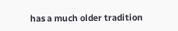has a much older tradition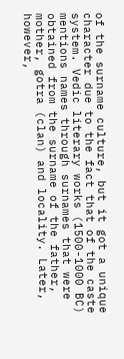of the surname culture, but it got a unique character due to the fact that of the caste system. Vedic literary works (1500-1000 BC) mentions names through surnames that were obtained from the surname of the father, mother, gotra (clan) and locality. Later, however,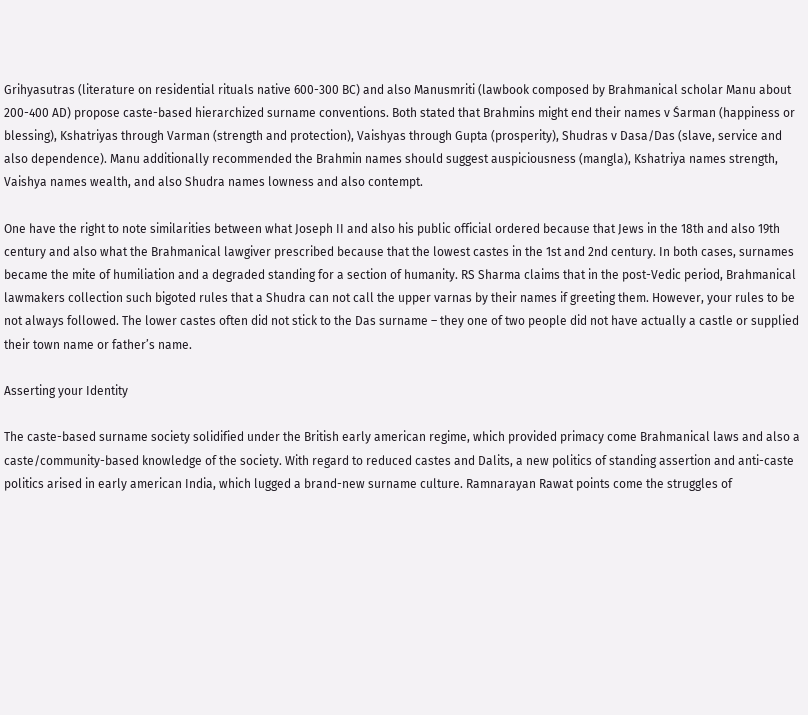Grihyasutras (literature on residential rituals native 600-300 BC) and also Manusmriti (lawbook composed by Brahmanical scholar Manu about 200-400 AD) propose caste-based hierarchized surname conventions. Both stated that Brahmins might end their names v Śarman (happiness or blessing), Kshatriyas through Varman (strength and protection), Vaishyas through Gupta (prosperity), Shudras v Dasa/Das (slave, service and also dependence). Manu additionally recommended the Brahmin names should suggest auspiciousness (mangla), Kshatriya names strength, Vaishya names wealth, and also Shudra names lowness and also contempt.

One have the right to note similarities between what Joseph II and also his public official ordered because that Jews in the 18th and also 19th century and also what the Brahmanical lawgiver prescribed because that the lowest castes in the 1st and 2nd century. In both cases, surnames became the mite of humiliation and a degraded standing for a section of humanity. RS Sharma claims that in the post-Vedic period, Brahmanical lawmakers collection such bigoted rules that a Shudra can not call the upper varnas by their names if greeting them. However, your rules to be not always followed. The lower castes often did not stick to the Das surname – they one of two people did not have actually a castle or supplied their town name or father’s name.

Asserting your Identity

The caste-based surname society solidified under the British early american regime, which provided primacy come Brahmanical laws and also a caste/community-based knowledge of the society. With regard to reduced castes and Dalits, a new politics of standing assertion and anti-caste politics arised in early american India, which lugged a brand-new surname culture. Ramnarayan Rawat points come the struggles of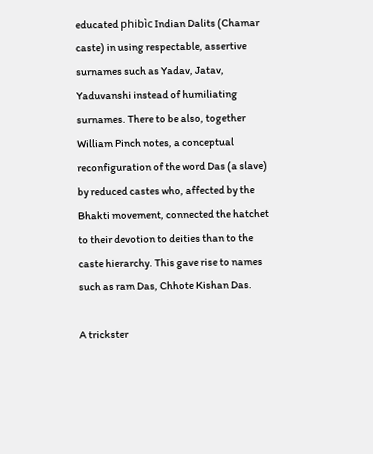educated phibìc Indian Dalits (Chamar caste) in using respectable, assertive surnames such as Yadav, Jatav, Yaduvanshi instead of humiliating surnames. There to be also, together William Pinch notes, a conceptual reconfiguration of the word Das (a slave) by reduced castes who, affected by the Bhakti movement, connected the hatchet to their devotion to deities than to the caste hierarchy. This gave rise to names such as ram Das, Chhote Kishan Das.

A trickster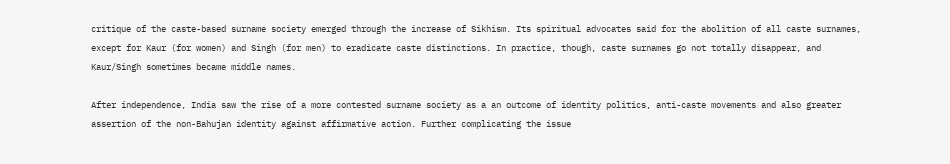critique of the caste-based surname society emerged through the increase of Sikhism. Its spiritual advocates said for the abolition of all caste surnames, except for Kaur (for women) and Singh (for men) to eradicate caste distinctions. In practice, though, caste surnames go not totally disappear, and Kaur/Singh sometimes became middle names.

After independence, India saw the rise of a more contested surname society as a an outcome of identity politics, anti-caste movements and also greater assertion of the non-Bahujan identity against affirmative action. Further complicating the issue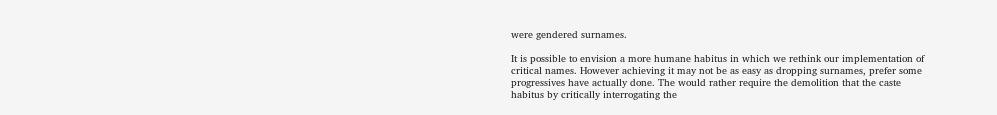were gendered surnames.

It is possible to envision a more humane habitus in which we rethink our implementation of critical names. However achieving it may not be as easy as dropping surnames, prefer some progressives have actually done. The would rather require the demolition that the caste habitus by critically interrogating the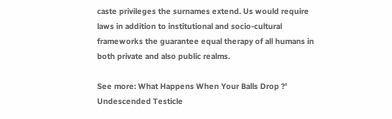caste privileges the surnames extend. Us would require laws in addition to institutional and socio-cultural frameworks the guarantee equal therapy of all humans in both private and also public realms.

See more: What Happens When Your Balls Drop ?' Undescended Testicle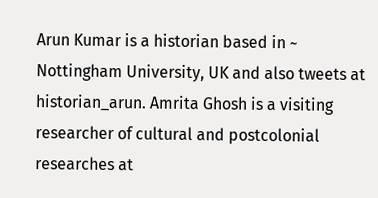Arun Kumar is a historian based in ~ Nottingham University, UK and also tweets at historian_arun. Amrita Ghosh is a visiting researcher of cultural and postcolonial researches at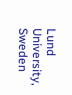Lund University, Sweden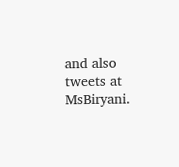and also tweets at MsBiryani.